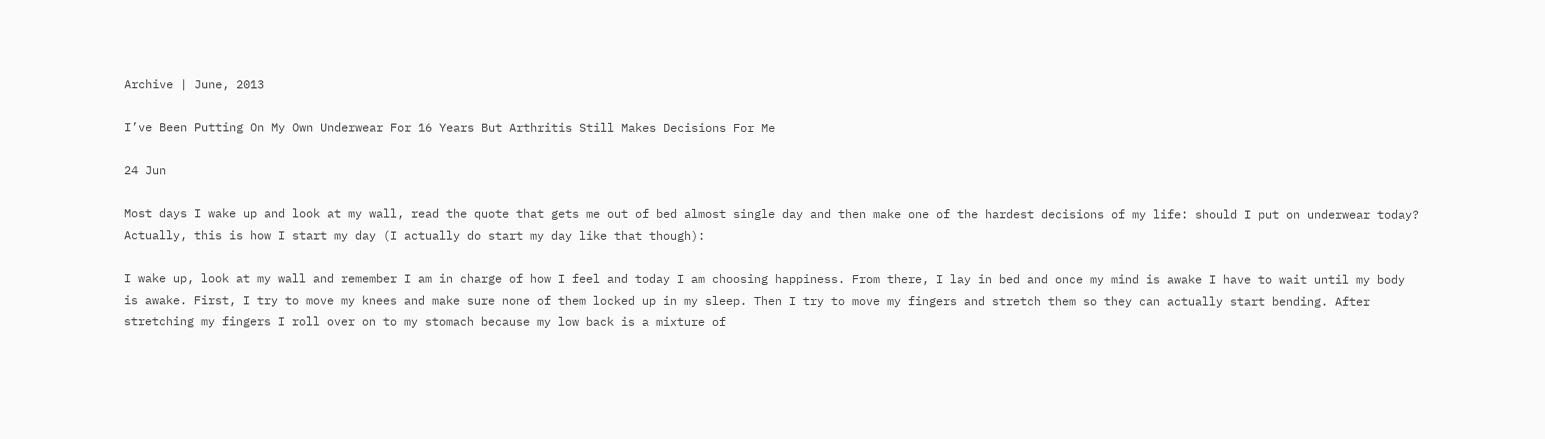Archive | June, 2013

I’ve Been Putting On My Own Underwear For 16 Years But Arthritis Still Makes Decisions For Me

24 Jun

Most days I wake up and look at my wall, read the quote that gets me out of bed almost single day and then make one of the hardest decisions of my life: should I put on underwear today? Actually, this is how I start my day (I actually do start my day like that though):

I wake up, look at my wall and remember I am in charge of how I feel and today I am choosing happiness. From there, I lay in bed and once my mind is awake I have to wait until my body is awake. First, I try to move my knees and make sure none of them locked up in my sleep. Then I try to move my fingers and stretch them so they can actually start bending. After stretching my fingers I roll over on to my stomach because my low back is a mixture of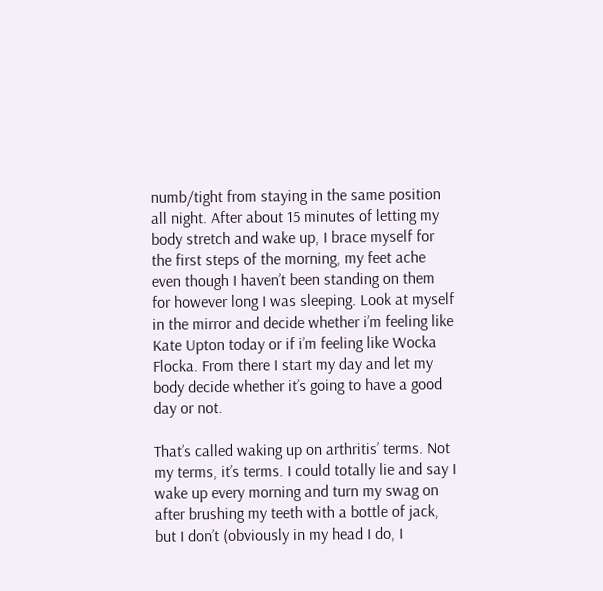numb/tight from staying in the same position all night. After about 15 minutes of letting my body stretch and wake up, I brace myself for the first steps of the morning, my feet ache even though I haven’t been standing on them for however long I was sleeping. Look at myself in the mirror and decide whether i’m feeling like Kate Upton today or if i’m feeling like Wocka Flocka. From there I start my day and let my body decide whether it’s going to have a good day or not.

That’s called waking up on arthritis’ terms. Not my terms, it’s terms. I could totally lie and say I wake up every morning and turn my swag on after brushing my teeth with a bottle of jack, but I don’t (obviously in my head I do, I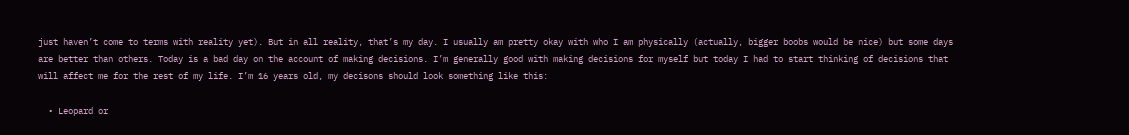just haven’t come to terms with reality yet). But in all reality, that’s my day. I usually am pretty okay with who I am physically (actually, bigger boobs would be nice) but some days are better than others. Today is a bad day on the account of making decisions. I’m generally good with making decisions for myself but today I had to start thinking of decisions that will affect me for the rest of my life. I’m 16 years old, my decisons should look something like this:

  • Leopard or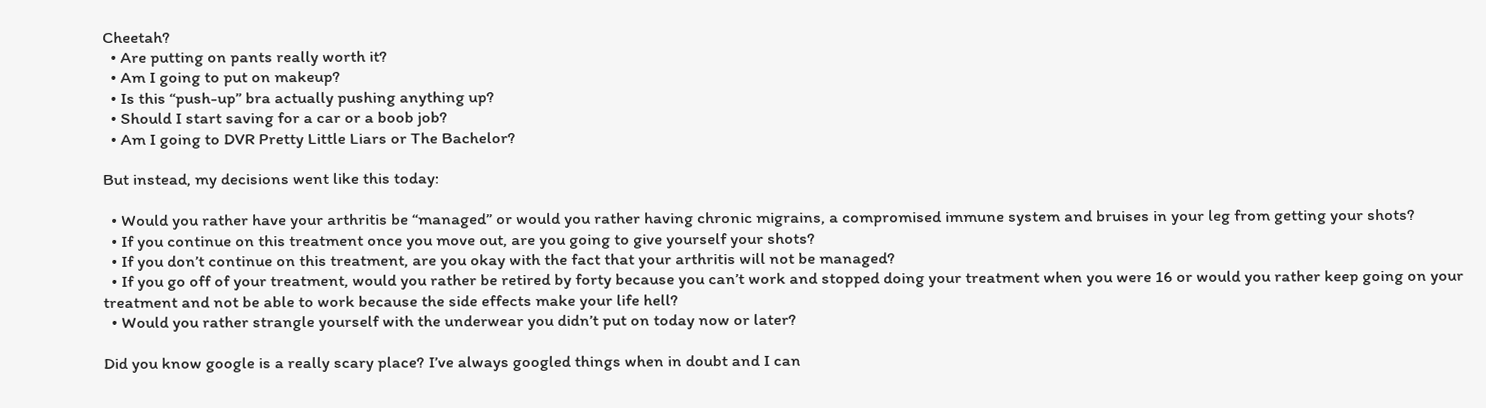Cheetah?
  • Are putting on pants really worth it?
  • Am I going to put on makeup?
  • Is this “push-up” bra actually pushing anything up?
  • Should I start saving for a car or a boob job?
  • Am I going to DVR Pretty Little Liars or The Bachelor?

But instead, my decisions went like this today:

  • Would you rather have your arthritis be “managed” or would you rather having chronic migrains, a compromised immune system and bruises in your leg from getting your shots?
  • If you continue on this treatment once you move out, are you going to give yourself your shots?
  • If you don’t continue on this treatment, are you okay with the fact that your arthritis will not be managed?
  • If you go off of your treatment, would you rather be retired by forty because you can’t work and stopped doing your treatment when you were 16 or would you rather keep going on your treatment and not be able to work because the side effects make your life hell?
  • Would you rather strangle yourself with the underwear you didn’t put on today now or later?

Did you know google is a really scary place? I’ve always googled things when in doubt and I can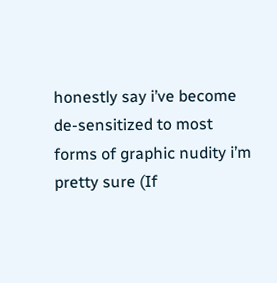honestly say i’ve become de-sensitized to most forms of graphic nudity i’m pretty sure (If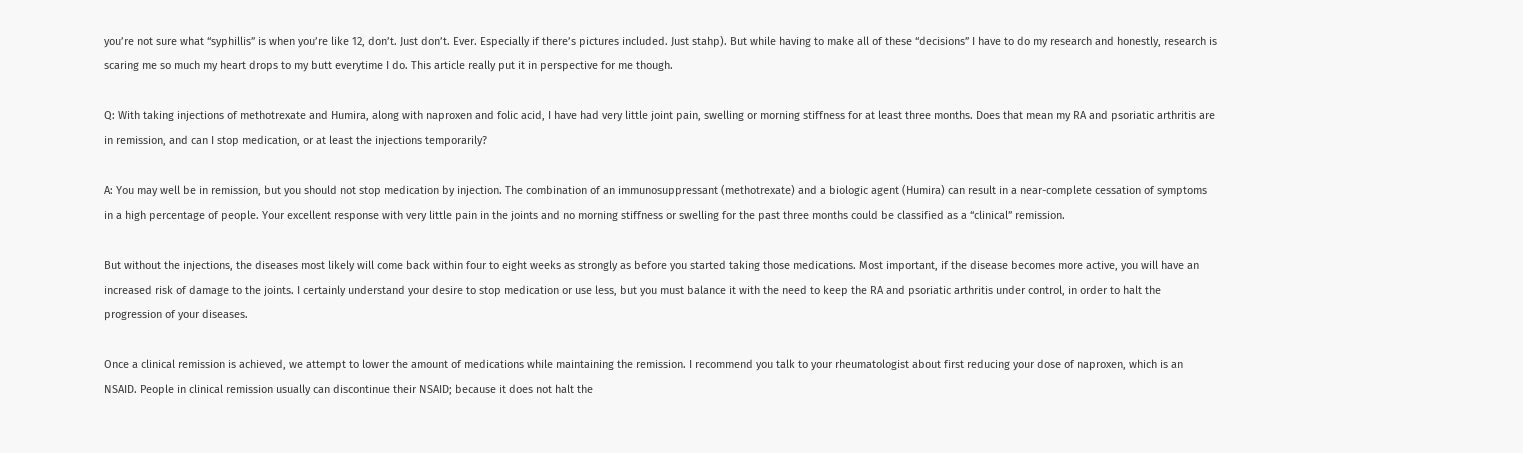you’re not sure what “syphillis” is when you’re like 12, don’t. Just don’t. Ever. Especially if there’s pictures included. Just stahp). But while having to make all of these “decisions” I have to do my research and honestly, research is scaring me so much my heart drops to my butt everytime I do. This article really put it in perspective for me though.

Q: With taking injections of methotrexate and Humira, along with naproxen and folic acid, I have had very little joint pain, swelling or morning stiffness for at least three months. Does that mean my RA and psoriatic arthritis are in remission, and can I stop medication, or at least the injections temporarily?

A: You may well be in remission, but you should not stop medication by injection. The combination of an immunosuppressant (methotrexate) and a biologic agent (Humira) can result in a near-complete cessation of symptoms in a high percentage of people. Your excellent response with very little pain in the joints and no morning stiffness or swelling for the past three months could be classified as a “clinical” remission.

But without the injections, the diseases most likely will come back within four to eight weeks as strongly as before you started taking those medications. Most important, if the disease becomes more active, you will have an increased risk of damage to the joints. I certainly understand your desire to stop medication or use less, but you must balance it with the need to keep the RA and psoriatic arthritis under control, in order to halt the progression of your diseases.

Once a clinical remission is achieved, we attempt to lower the amount of medications while maintaining the remission. I recommend you talk to your rheumatologist about first reducing your dose of naproxen, which is an NSAID. People in clinical remission usually can discontinue their NSAID; because it does not halt the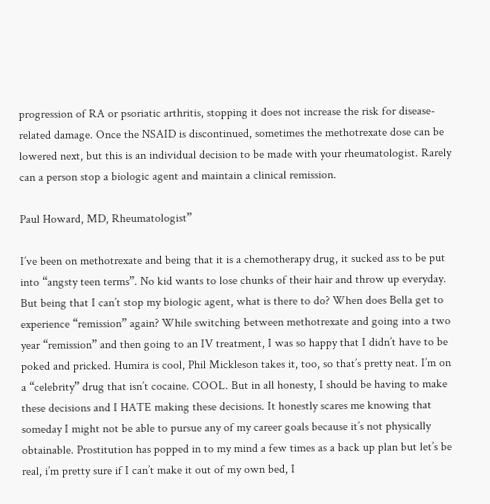progression of RA or psoriatic arthritis, stopping it does not increase the risk for disease-related damage. Once the NSAID is discontinued, sometimes the methotrexate dose can be lowered next, but this is an individual decision to be made with your rheumatologist. Rarely can a person stop a biologic agent and maintain a clinical remission.

Paul Howard, MD, Rheumatologist”

I’ve been on methotrexate and being that it is a chemotherapy drug, it sucked ass to be put into “angsty teen terms”. No kid wants to lose chunks of their hair and throw up everyday. But being that I can’t stop my biologic agent, what is there to do? When does Bella get to experience “remission” again? While switching between methotrexate and going into a two year “remission” and then going to an IV treatment, I was so happy that I didn’t have to be poked and pricked. Humira is cool, Phil Mickleson takes it, too, so that’s pretty neat. I’m on a “celebrity” drug that isn’t cocaine. COOL. But in all honesty, I should be having to make these decisions and I HATE making these decisions. It honestly scares me knowing that someday I might not be able to pursue any of my career goals because it’s not physically obtainable. Prostitution has popped in to my mind a few times as a back up plan but let’s be real, i’m pretty sure if I can’t make it out of my own bed, I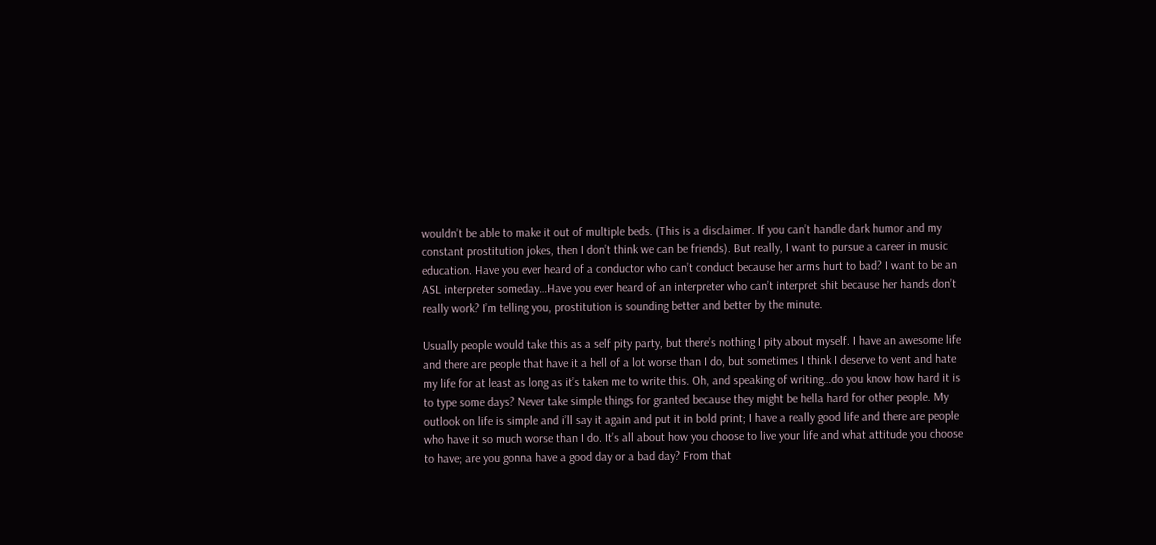wouldn’t be able to make it out of multiple beds. (This is a disclaimer. If you can’t handle dark humor and my constant prostitution jokes, then I don’t think we can be friends). But really, I want to pursue a career in music education. Have you ever heard of a conductor who can’t conduct because her arms hurt to bad? I want to be an ASL interpreter someday…Have you ever heard of an interpreter who can’t interpret shit because her hands don’t really work? I’m telling you, prostitution is sounding better and better by the minute.

Usually people would take this as a self pity party, but there’s nothing I pity about myself. I have an awesome life and there are people that have it a hell of a lot worse than I do, but sometimes I think I deserve to vent and hate my life for at least as long as it’s taken me to write this. Oh, and speaking of writing…do you know how hard it is to type some days? Never take simple things for granted because they might be hella hard for other people. My outlook on life is simple and i’ll say it again and put it in bold print; I have a really good life and there are people who have it so much worse than I do. It’s all about how you choose to live your life and what attitude you choose to have; are you gonna have a good day or a bad day? From that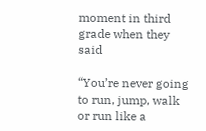moment in third grade when they said

“You’re never going to run, jump, walk or run like a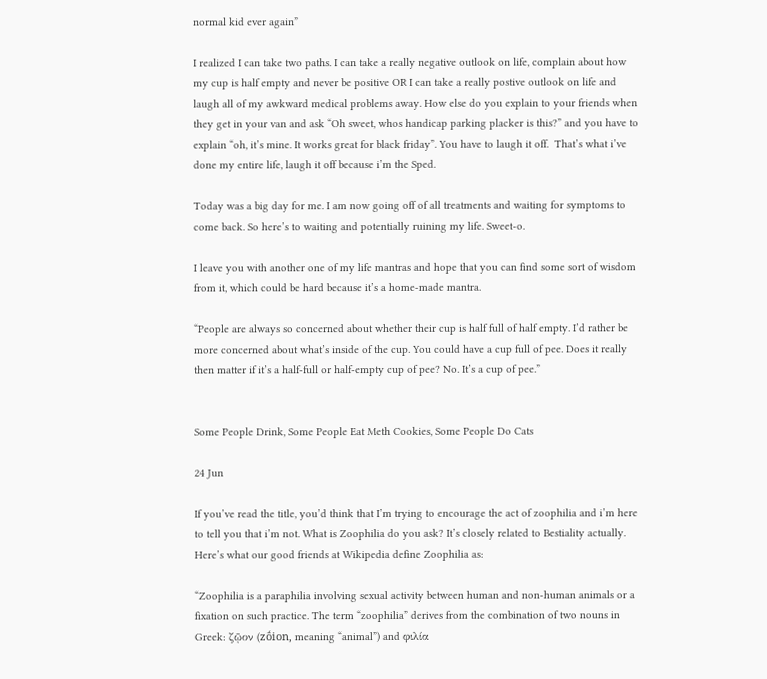normal kid ever again”

I realized I can take two paths. I can take a really negative outlook on life, complain about how my cup is half empty and never be positive OR I can take a really postive outlook on life and laugh all of my awkward medical problems away. How else do you explain to your friends when they get in your van and ask “Oh sweet, whos handicap parking placker is this?” and you have to explain “oh, it’s mine. It works great for black friday”. You have to laugh it off.  That’s what i’ve done my entire life, laugh it off because i’m the Sped.

Today was a big day for me. I am now going off of all treatments and waiting for symptoms to come back. So here’s to waiting and potentially ruining my life. Sweet-o.

I leave you with another one of my life mantras and hope that you can find some sort of wisdom from it, which could be hard because it’s a home-made mantra.

“People are always so concerned about whether their cup is half full of half empty. I’d rather be more concerned about what’s inside of the cup. You could have a cup full of pee. Does it really then matter if it’s a half-full or half-empty cup of pee? No. It’s a cup of pee.”


Some People Drink, Some People Eat Meth Cookies, Some People Do Cats

24 Jun

If you’ve read the title, you’d think that I’m trying to encourage the act of zoophilia and i’m here to tell you that i’m not. What is Zoophilia do you ask? It’s closely related to Bestiality actually. Here’s what our good friends at Wikipedia define Zoophilia as:

“Zoophilia is a paraphilia involving sexual activity between human and non-human animals or a fixation on such practice. The term “zoophilia” derives from the combination of two nouns in Greek: ζῷον (zṓion, meaning “animal”) and φιλία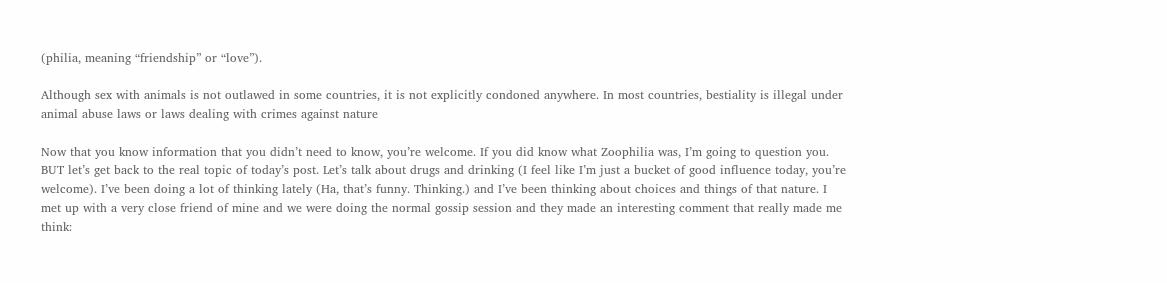(philia, meaning “friendship” or “love”).

Although sex with animals is not outlawed in some countries, it is not explicitly condoned anywhere. In most countries, bestiality is illegal under animal abuse laws or laws dealing with crimes against nature

Now that you know information that you didn’t need to know, you’re welcome. If you did know what Zoophilia was, I’m going to question you. BUT let’s get back to the real topic of today’s post. Let’s talk about drugs and drinking (I feel like I’m just a bucket of good influence today, you’re welcome). I’ve been doing a lot of thinking lately (Ha, that’s funny. Thinking.) and I’ve been thinking about choices and things of that nature. I met up with a very close friend of mine and we were doing the normal gossip session and they made an interesting comment that really made me think: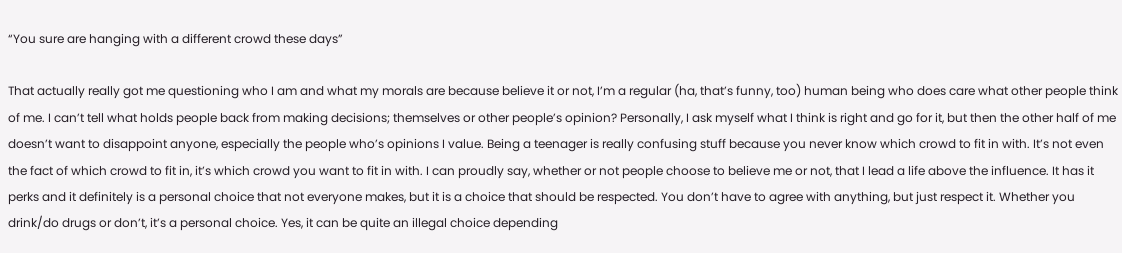“You sure are hanging with a different crowd these days”

That actually really got me questioning who I am and what my morals are because believe it or not, I’m a regular (ha, that’s funny, too) human being who does care what other people think of me. I can’t tell what holds people back from making decisions; themselves or other people’s opinion? Personally, I ask myself what I think is right and go for it, but then the other half of me doesn’t want to disappoint anyone, especially the people who’s opinions I value. Being a teenager is really confusing stuff because you never know which crowd to fit in with. It’s not even the fact of which crowd to fit in, it’s which crowd you want to fit in with. I can proudly say, whether or not people choose to believe me or not, that I lead a life above the influence. It has it perks and it definitely is a personal choice that not everyone makes, but it is a choice that should be respected. You don’t have to agree with anything, but just respect it. Whether you drink/do drugs or don’t, it’s a personal choice. Yes, it can be quite an illegal choice depending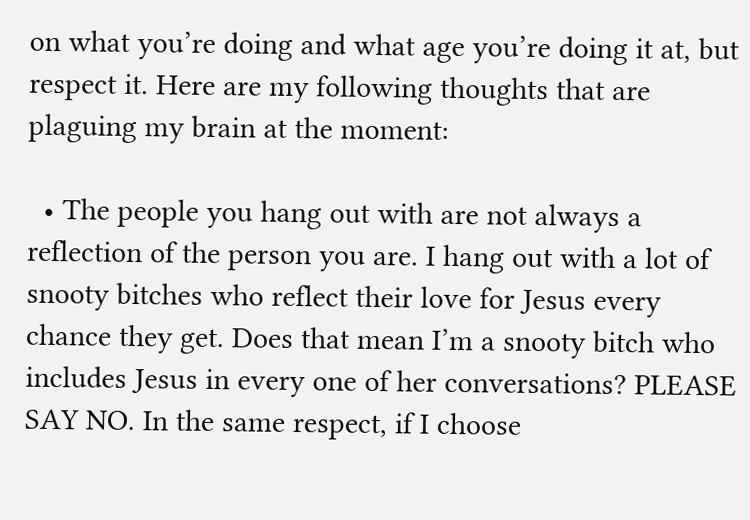on what you’re doing and what age you’re doing it at, but respect it. Here are my following thoughts that are plaguing my brain at the moment:

  • The people you hang out with are not always a reflection of the person you are. I hang out with a lot of snooty bitches who reflect their love for Jesus every chance they get. Does that mean I’m a snooty bitch who includes Jesus in every one of her conversations? PLEASE SAY NO. In the same respect, if I choose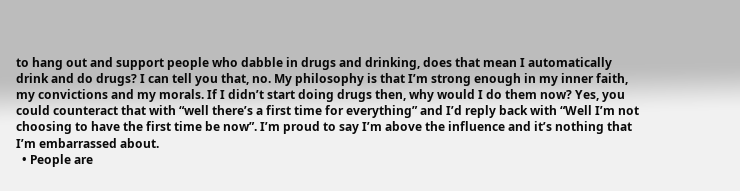to hang out and support people who dabble in drugs and drinking, does that mean I automatically drink and do drugs? I can tell you that, no. My philosophy is that I’m strong enough in my inner faith, my convictions and my morals. If I didn’t start doing drugs then, why would I do them now? Yes, you could counteract that with “well there’s a first time for everything” and I’d reply back with “Well I’m not choosing to have the first time be now”. I’m proud to say I’m above the influence and it’s nothing that I’m embarrassed about.
  • People are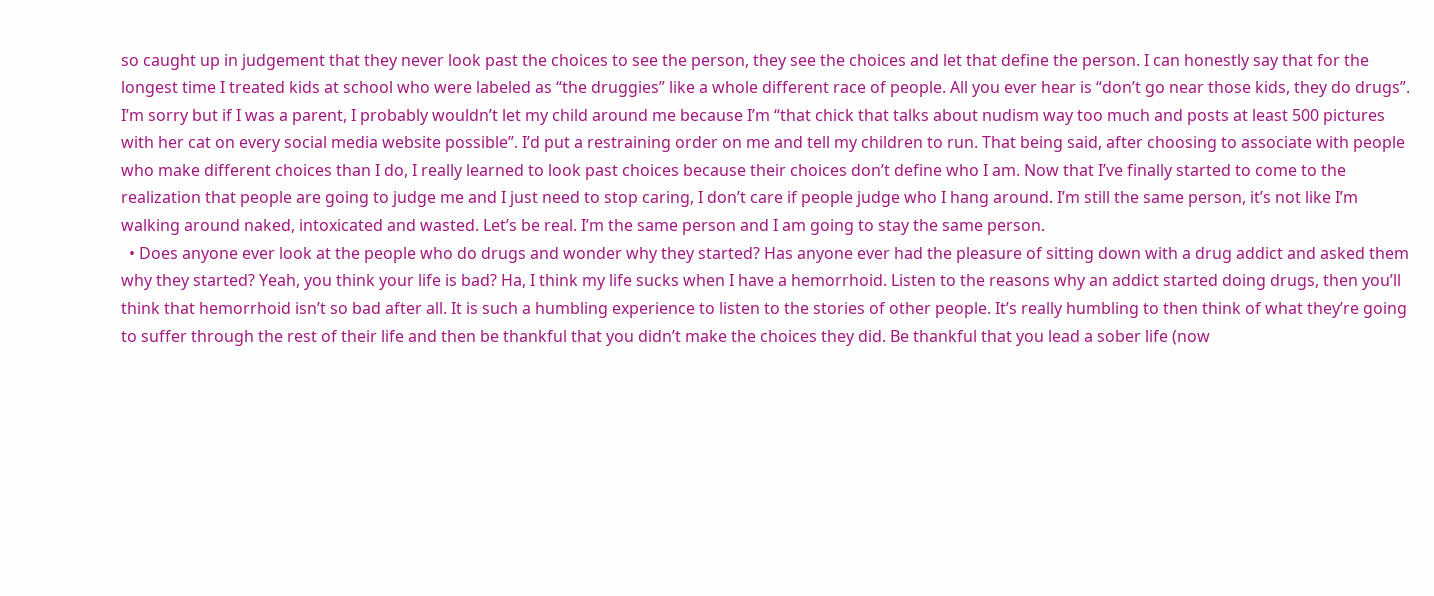so caught up in judgement that they never look past the choices to see the person, they see the choices and let that define the person. I can honestly say that for the longest time I treated kids at school who were labeled as “the druggies” like a whole different race of people. All you ever hear is “don’t go near those kids, they do drugs”. I’m sorry but if I was a parent, I probably wouldn’t let my child around me because I’m “that chick that talks about nudism way too much and posts at least 500 pictures with her cat on every social media website possible”. I’d put a restraining order on me and tell my children to run. That being said, after choosing to associate with people who make different choices than I do, I really learned to look past choices because their choices don’t define who I am. Now that I’ve finally started to come to the realization that people are going to judge me and I just need to stop caring, I don’t care if people judge who I hang around. I’m still the same person, it’s not like I’m walking around naked, intoxicated and wasted. Let’s be real. I’m the same person and I am going to stay the same person.
  • Does anyone ever look at the people who do drugs and wonder why they started? Has anyone ever had the pleasure of sitting down with a drug addict and asked them why they started? Yeah, you think your life is bad? Ha, I think my life sucks when I have a hemorrhoid. Listen to the reasons why an addict started doing drugs, then you’ll think that hemorrhoid isn’t so bad after all. It is such a humbling experience to listen to the stories of other people. It’s really humbling to then think of what they’re going to suffer through the rest of their life and then be thankful that you didn’t make the choices they did. Be thankful that you lead a sober life (now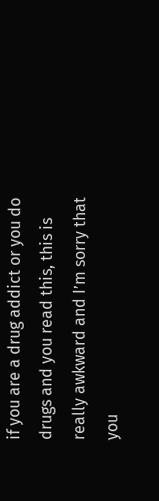if you are a drug addict or you do drugs and you read this, this is really awkward and I’m sorry that you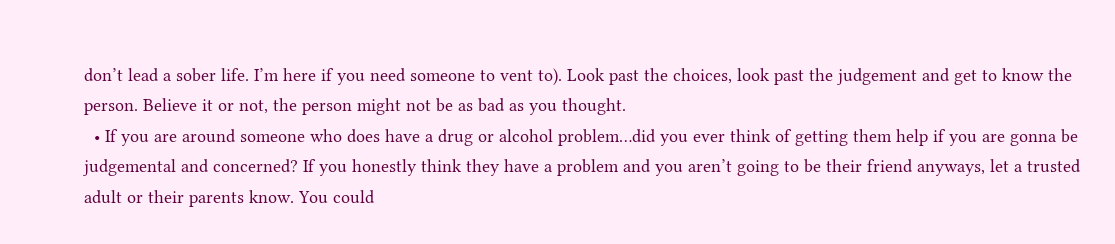don’t lead a sober life. I’m here if you need someone to vent to). Look past the choices, look past the judgement and get to know the person. Believe it or not, the person might not be as bad as you thought.
  • If you are around someone who does have a drug or alcohol problem…did you ever think of getting them help if you are gonna be judgemental and concerned? If you honestly think they have a problem and you aren’t going to be their friend anyways, let a trusted adult or their parents know. You could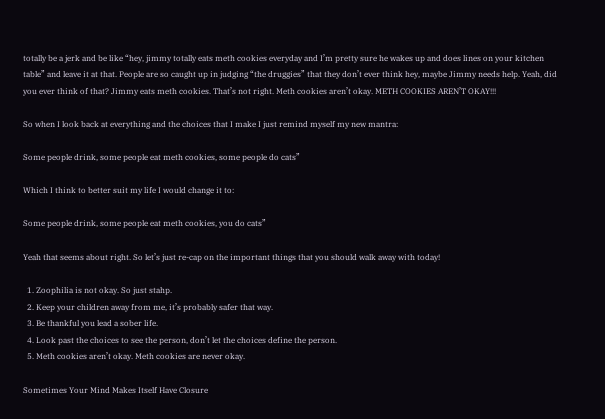totally be a jerk and be like “hey, jimmy totally eats meth cookies everyday and I’m pretty sure he wakes up and does lines on your kitchen table” and leave it at that. People are so caught up in judging “the druggies” that they don’t ever think hey, maybe Jimmy needs help. Yeah, did you ever think of that? Jimmy eats meth cookies. That’s not right. Meth cookies aren’t okay. METH COOKIES AREN’T OKAY!!!

So when I look back at everything and the choices that I make I just remind myself my new mantra:

Some people drink, some people eat meth cookies, some people do cats”

Which I think to better suit my life I would change it to:

Some people drink, some people eat meth cookies, you do cats”

Yeah that seems about right. So let’s just re-cap on the important things that you should walk away with today!

  1. Zoophilia is not okay. So just stahp.
  2. Keep your children away from me, it’s probably safer that way.
  3. Be thankful you lead a sober life.
  4. Look past the choices to see the person, don’t let the choices define the person.
  5. Meth cookies aren’t okay. Meth cookies are never okay.

Sometimes Your Mind Makes Itself Have Closure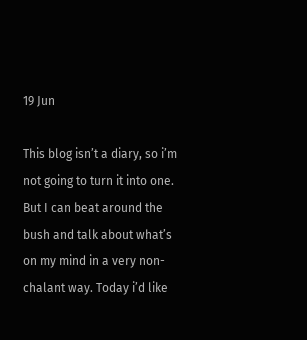19 Jun

This blog isn’t a diary, so i’m not going to turn it into one. But I can beat around the bush and talk about what’s on my mind in a very non-chalant way. Today i’d like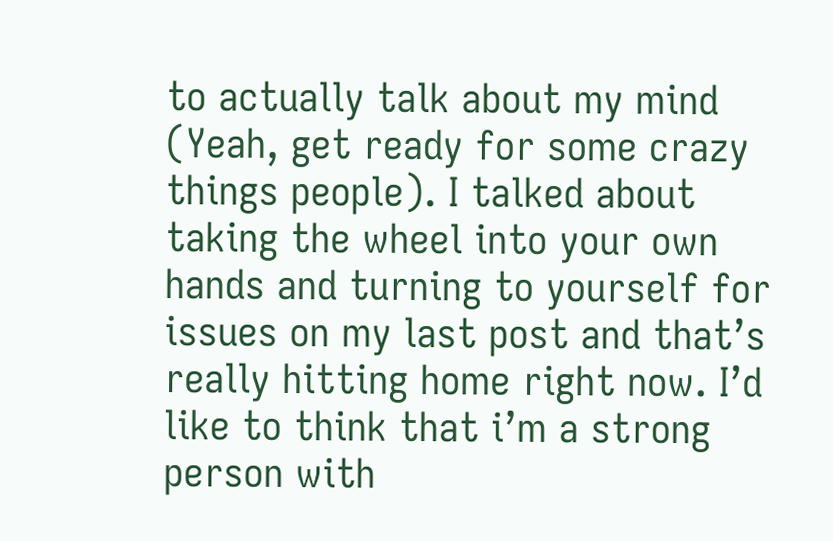to actually talk about my mind (Yeah, get ready for some crazy things people). I talked about taking the wheel into your own hands and turning to yourself for issues on my last post and that’s really hitting home right now. I’d like to think that i’m a strong person with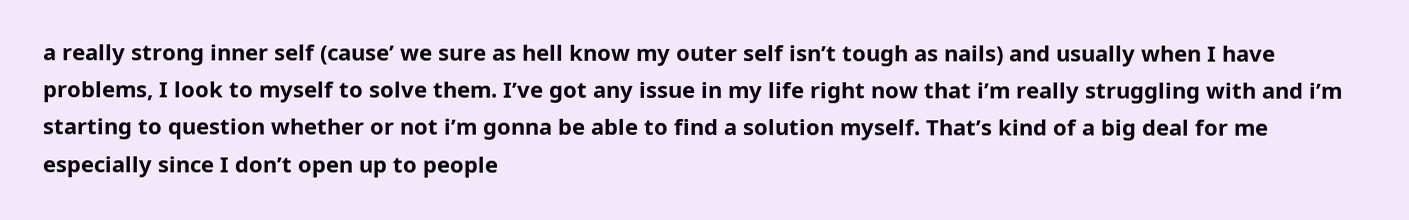a really strong inner self (cause’ we sure as hell know my outer self isn’t tough as nails) and usually when I have problems, I look to myself to solve them. I’ve got any issue in my life right now that i’m really struggling with and i’m starting to question whether or not i’m gonna be able to find a solution myself. That’s kind of a big deal for me especially since I don’t open up to people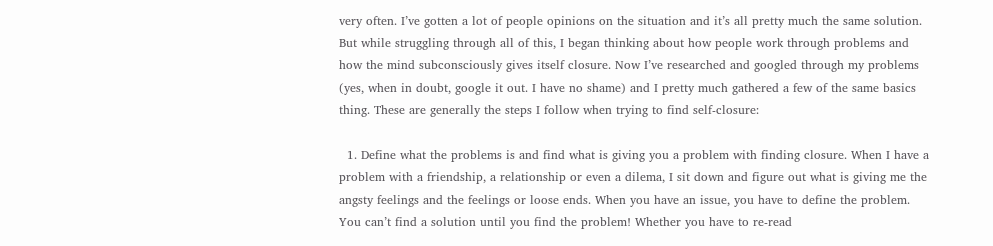very often. I’ve gotten a lot of people opinions on the situation and it’s all pretty much the same solution. But while struggling through all of this, I began thinking about how people work through problems and how the mind subconsciously gives itself closure. Now I’ve researched and googled through my problems (yes, when in doubt, google it out. I have no shame) and I pretty much gathered a few of the same basics thing. These are generally the steps I follow when trying to find self-closure:

  1. Define what the problems is and find what is giving you a problem with finding closure. When I have a problem with a friendship, a relationship or even a dilema, I sit down and figure out what is giving me the angsty feelings and the feelings or loose ends. When you have an issue, you have to define the problem. You can’t find a solution until you find the problem! Whether you have to re-read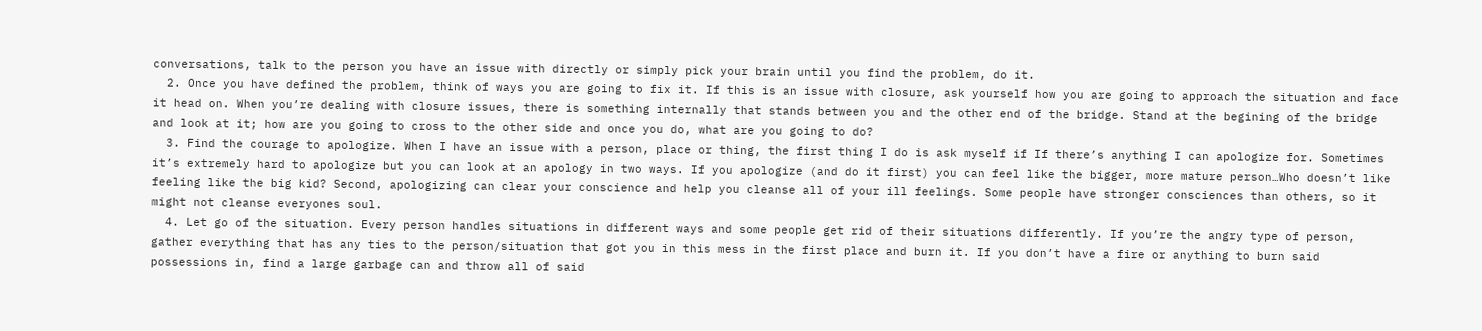conversations, talk to the person you have an issue with directly or simply pick your brain until you find the problem, do it.
  2. Once you have defined the problem, think of ways you are going to fix it. If this is an issue with closure, ask yourself how you are going to approach the situation and face it head on. When you’re dealing with closure issues, there is something internally that stands between you and the other end of the bridge. Stand at the begining of the bridge and look at it; how are you going to cross to the other side and once you do, what are you going to do?
  3. Find the courage to apologize. When I have an issue with a person, place or thing, the first thing I do is ask myself if If there’s anything I can apologize for. Sometimes it’s extremely hard to apologize but you can look at an apology in two ways. If you apologize (and do it first) you can feel like the bigger, more mature person…Who doesn’t like feeling like the big kid? Second, apologizing can clear your conscience and help you cleanse all of your ill feelings. Some people have stronger consciences than others, so it might not cleanse everyones soul.
  4. Let go of the situation. Every person handles situations in different ways and some people get rid of their situations differently. If you’re the angry type of person, gather everything that has any ties to the person/situation that got you in this mess in the first place and burn it. If you don’t have a fire or anything to burn said possessions in, find a large garbage can and throw all of said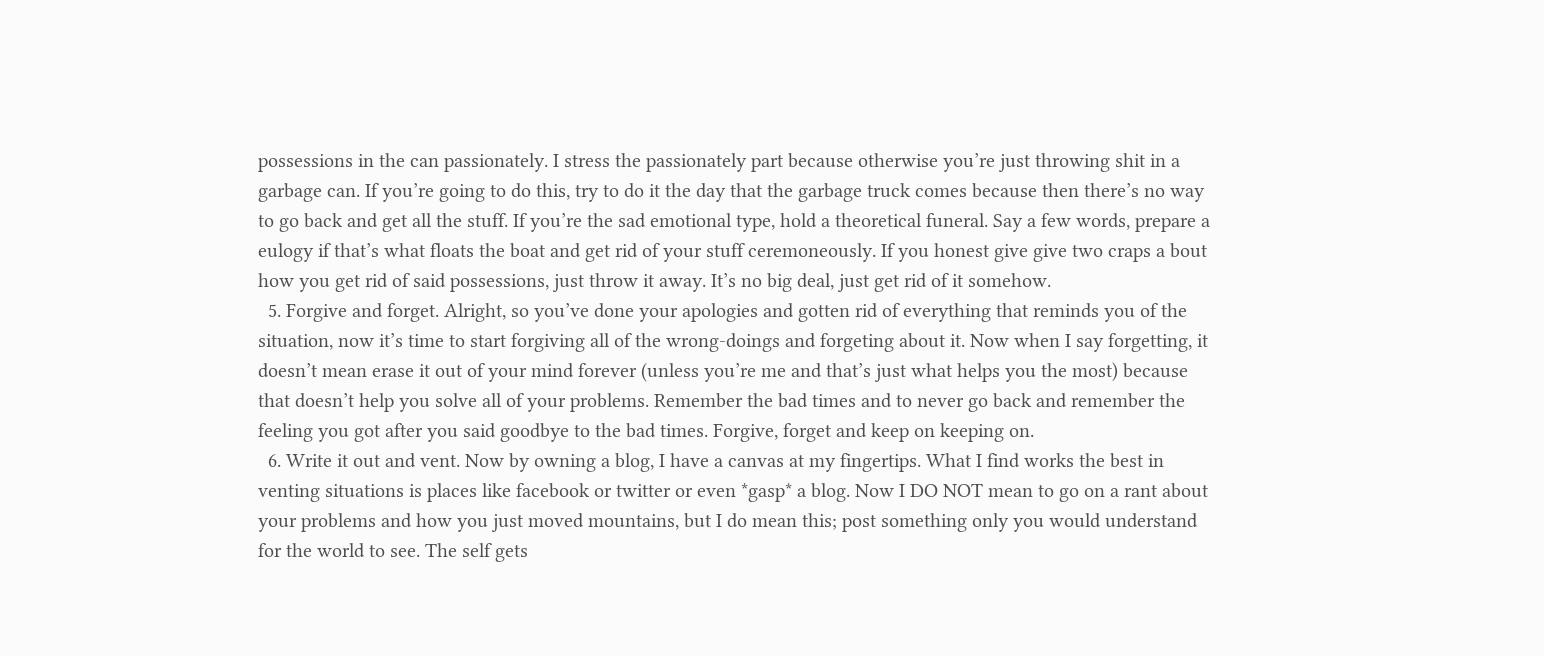possessions in the can passionately. I stress the passionately part because otherwise you’re just throwing shit in a garbage can. If you’re going to do this, try to do it the day that the garbage truck comes because then there’s no way to go back and get all the stuff. If you’re the sad emotional type, hold a theoretical funeral. Say a few words, prepare a eulogy if that’s what floats the boat and get rid of your stuff ceremoneously. If you honest give give two craps a bout how you get rid of said possessions, just throw it away. It’s no big deal, just get rid of it somehow.
  5. Forgive and forget. Alright, so you’ve done your apologies and gotten rid of everything that reminds you of the situation, now it’s time to start forgiving all of the wrong-doings and forgeting about it. Now when I say forgetting, it doesn’t mean erase it out of your mind forever (unless you’re me and that’s just what helps you the most) because that doesn’t help you solve all of your problems. Remember the bad times and to never go back and remember the feeling you got after you said goodbye to the bad times. Forgive, forget and keep on keeping on.
  6. Write it out and vent. Now by owning a blog, I have a canvas at my fingertips. What I find works the best in venting situations is places like facebook or twitter or even *gasp* a blog. Now I DO NOT mean to go on a rant about your problems and how you just moved mountains, but I do mean this; post something only you would understand for the world to see. The self gets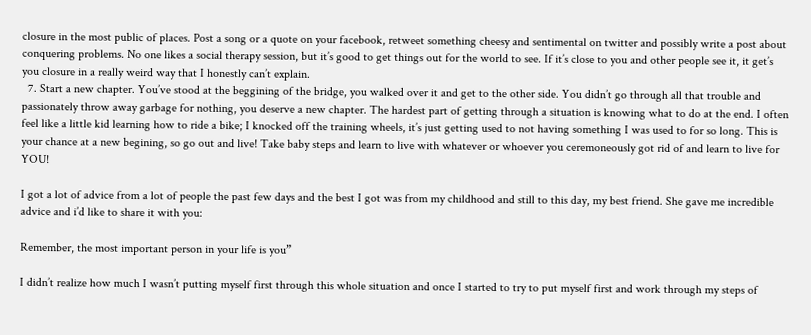closure in the most public of places. Post a song or a quote on your facebook, retweet something cheesy and sentimental on twitter and possibly write a post about conquering problems. No one likes a social therapy session, but it’s good to get things out for the world to see. If it’s close to you and other people see it, it get’s you closure in a really weird way that I honestly can’t explain.
  7. Start a new chapter. You’ve stood at the beggining of the bridge, you walked over it and get to the other side. You didn’t go through all that trouble and passionately throw away garbage for nothing, you deserve a new chapter. The hardest part of getting through a situation is knowing what to do at the end. I often feel like a little kid learning how to ride a bike; I knocked off the training wheels, it’s just getting used to not having something I was used to for so long. This is your chance at a new begining, so go out and live! Take baby steps and learn to live with whatever or whoever you ceremoneously got rid of and learn to live for YOU!

I got a lot of advice from a lot of people the past few days and the best I got was from my childhood and still to this day, my best friend. She gave me incredible advice and i’d like to share it with you:

Remember, the most important person in your life is you”

I didn’t realize how much I wasn’t putting myself first through this whole situation and once I started to try to put myself first and work through my steps of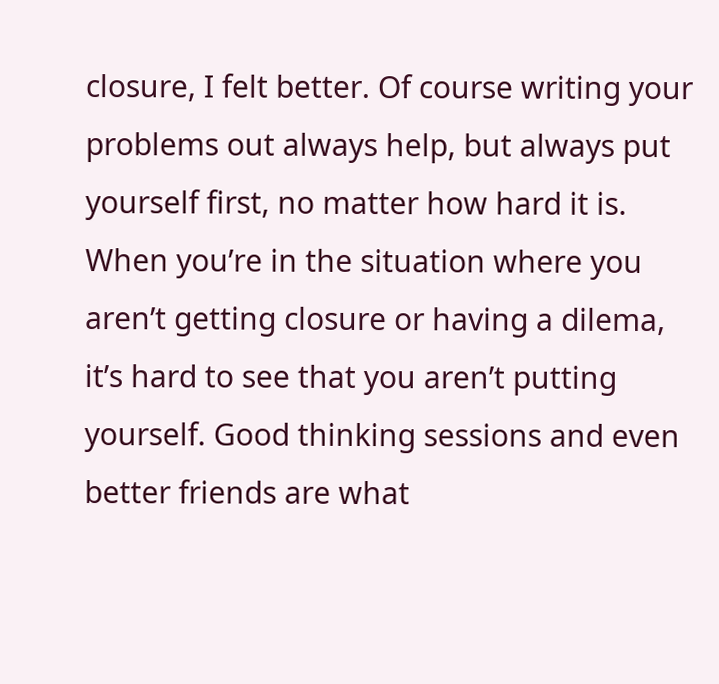closure, I felt better. Of course writing your problems out always help, but always put yourself first, no matter how hard it is. When you’re in the situation where you aren’t getting closure or having a dilema, it’s hard to see that you aren’t putting yourself. Good thinking sessions and even better friends are what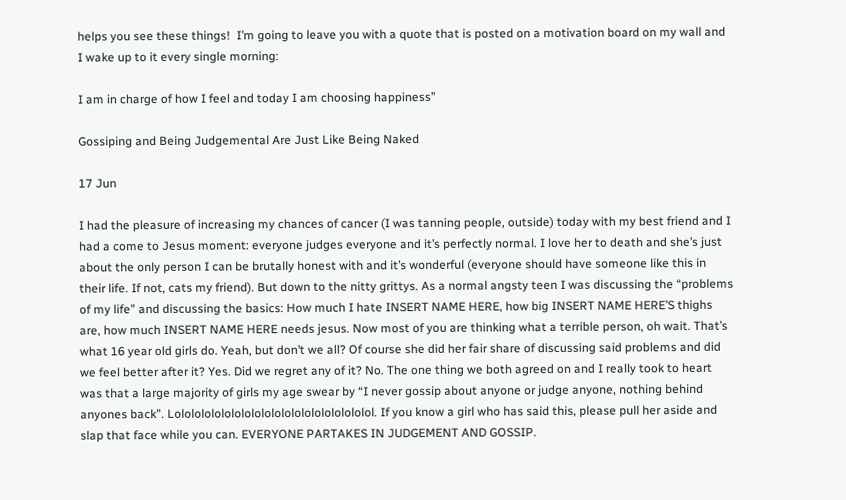helps you see these things!  I’m going to leave you with a quote that is posted on a motivation board on my wall and I wake up to it every single morning:

I am in charge of how I feel and today I am choosing happiness”

Gossiping and Being Judgemental Are Just Like Being Naked

17 Jun

I had the pleasure of increasing my chances of cancer (I was tanning people, outside) today with my best friend and I had a come to Jesus moment: everyone judges everyone and it’s perfectly normal. I love her to death and she’s just about the only person I can be brutally honest with and it’s wonderful (everyone should have someone like this in their life. If not, cats my friend). But down to the nitty grittys. As a normal angsty teen I was discussing the “problems of my life” and discussing the basics: How much I hate INSERT NAME HERE, how big INSERT NAME HERE’S thighs are, how much INSERT NAME HERE needs jesus. Now most of you are thinking what a terrible person, oh wait. That’s what 16 year old girls do. Yeah, but don’t we all? Of course she did her fair share of discussing said problems and did we feel better after it? Yes. Did we regret any of it? No. The one thing we both agreed on and I really took to heart was that a large majority of girls my age swear by “I never gossip about anyone or judge anyone, nothing behind anyones back”. Lolololololololololololololololololololol. If you know a girl who has said this, please pull her aside and slap that face while you can. EVERYONE PARTAKES IN JUDGEMENT AND GOSSIP.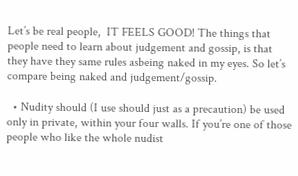Let’s be real people,  IT FEELS GOOD! The things that people need to learn about judgement and gossip, is that they have they same rules asbeing naked in my eyes. So let’s compare being naked and judgement/gossip.

  • Nudity should (I use should just as a precaution) be used only in private, within your four walls. If you’re one of those people who like the whole nudist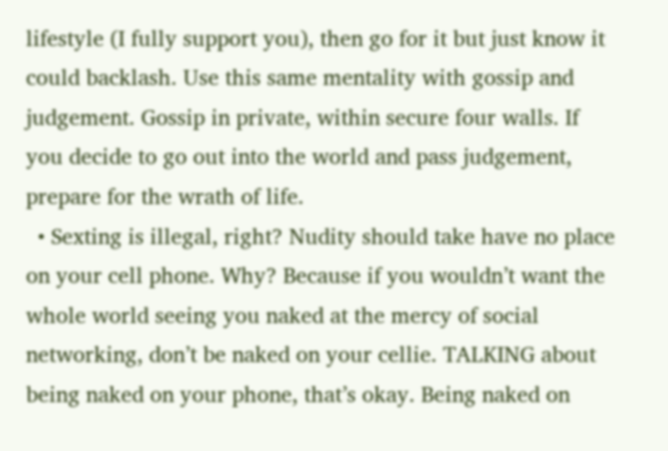lifestyle (I fully support you), then go for it but just know it could backlash. Use this same mentality with gossip and judgement. Gossip in private, within secure four walls. If you decide to go out into the world and pass judgement, prepare for the wrath of life.
  • Sexting is illegal, right? Nudity should take have no place on your cell phone. Why? Because if you wouldn’t want the whole world seeing you naked at the mercy of social networking, don’t be naked on your cellie. TALKING about being naked on your phone, that’s okay. Being naked on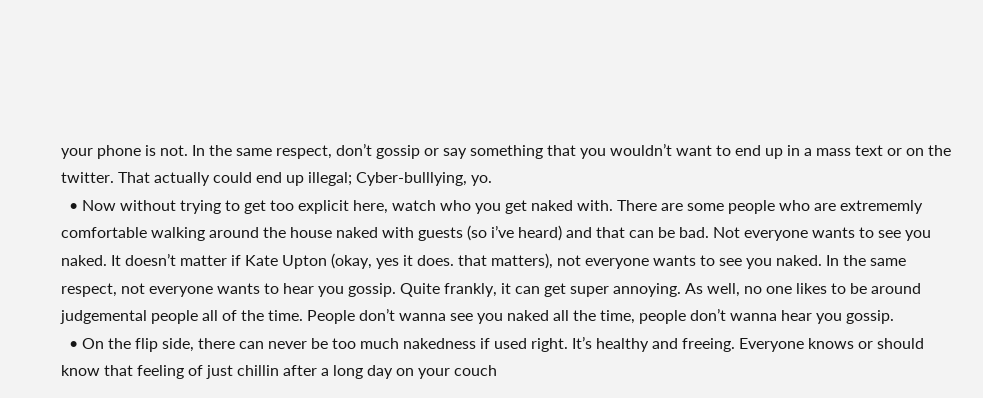your phone is not. In the same respect, don’t gossip or say something that you wouldn’t want to end up in a mass text or on the twitter. That actually could end up illegal; Cyber-bulllying, yo.
  • Now without trying to get too explicit here, watch who you get naked with. There are some people who are extrememly comfortable walking around the house naked with guests (so i’ve heard) and that can be bad. Not everyone wants to see you naked. It doesn’t matter if Kate Upton (okay, yes it does. that matters), not everyone wants to see you naked. In the same respect, not everyone wants to hear you gossip. Quite frankly, it can get super annoying. As well, no one likes to be around judgemental people all of the time. People don’t wanna see you naked all the time, people don’t wanna hear you gossip.
  • On the flip side, there can never be too much nakedness if used right. It’s healthy and freeing. Everyone knows or should know that feeling of just chillin after a long day on your couch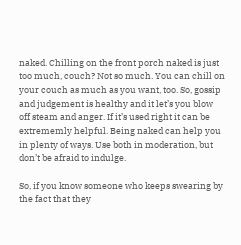naked. Chilling on the front porch naked is just too much, couch? Not so much. You can chill on your couch as much as you want, too. So, gossip and judgement is healthy and it let’s you blow off steam and anger. If it’s used right it can be extrememly helpful. Being naked can help you in plenty of ways. Use both in moderation, but don’t be afraid to indulge.

So, if you know someone who keeps swearing by the fact that they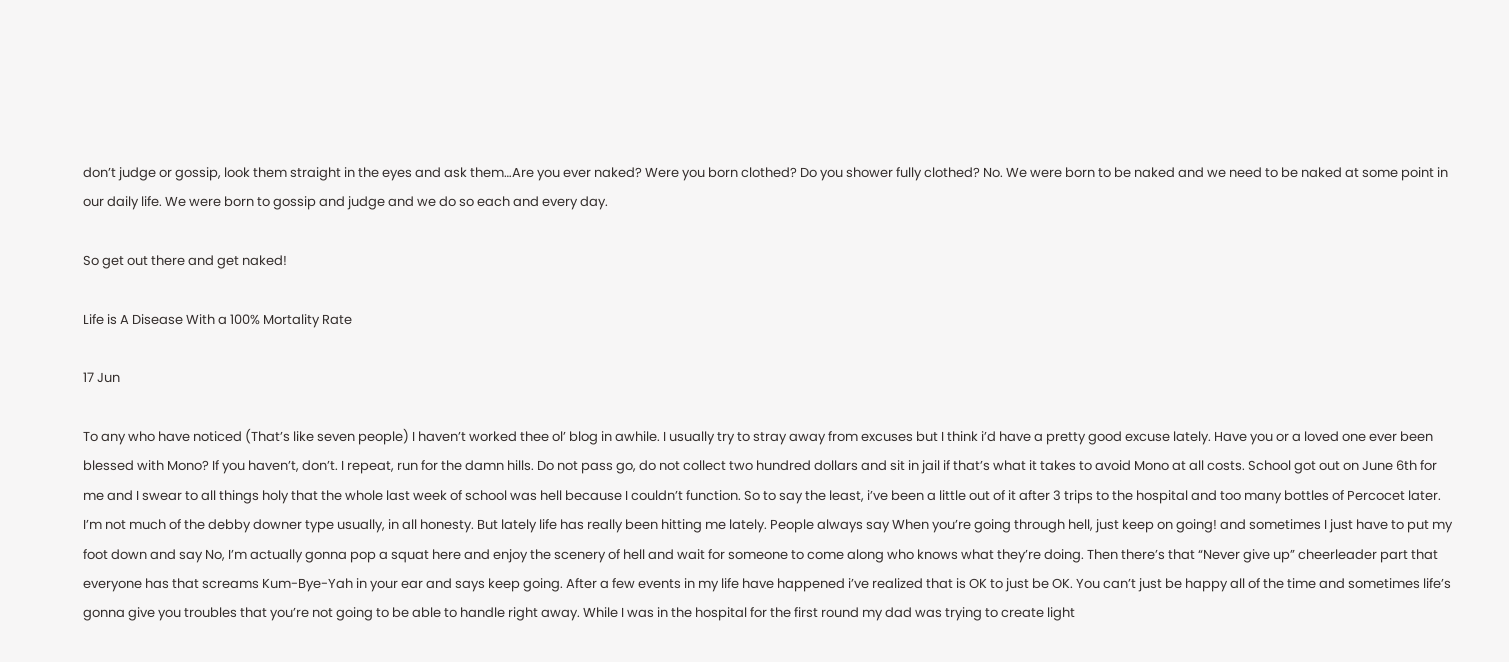don’t judge or gossip, look them straight in the eyes and ask them…Are you ever naked? Were you born clothed? Do you shower fully clothed? No. We were born to be naked and we need to be naked at some point in our daily life. We were born to gossip and judge and we do so each and every day.

So get out there and get naked!

Life is A Disease With a 100% Mortality Rate

17 Jun

To any who have noticed (That’s like seven people) I haven’t worked thee ol’ blog in awhile. I usually try to stray away from excuses but I think i’d have a pretty good excuse lately. Have you or a loved one ever been blessed with Mono? If you haven’t, don’t. I repeat, run for the damn hills. Do not pass go, do not collect two hundred dollars and sit in jail if that’s what it takes to avoid Mono at all costs. School got out on June 6th for me and I swear to all things holy that the whole last week of school was hell because I couldn’t function. So to say the least, i’ve been a little out of it after 3 trips to the hospital and too many bottles of Percocet later. I’m not much of the debby downer type usually, in all honesty. But lately life has really been hitting me lately. People always say When you’re going through hell, just keep on going! and sometimes I just have to put my foot down and say No, I’m actually gonna pop a squat here and enjoy the scenery of hell and wait for someone to come along who knows what they’re doing. Then there’s that “Never give up” cheerleader part that everyone has that screams Kum-Bye-Yah in your ear and says keep going. After a few events in my life have happened i’ve realized that is OK to just be OK. You can’t just be happy all of the time and sometimes life’s gonna give you troubles that you’re not going to be able to handle right away. While I was in the hospital for the first round my dad was trying to create light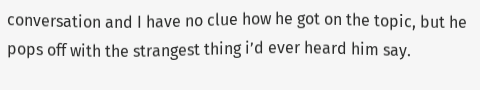conversation and I have no clue how he got on the topic, but he pops off with the strangest thing i’d ever heard him say.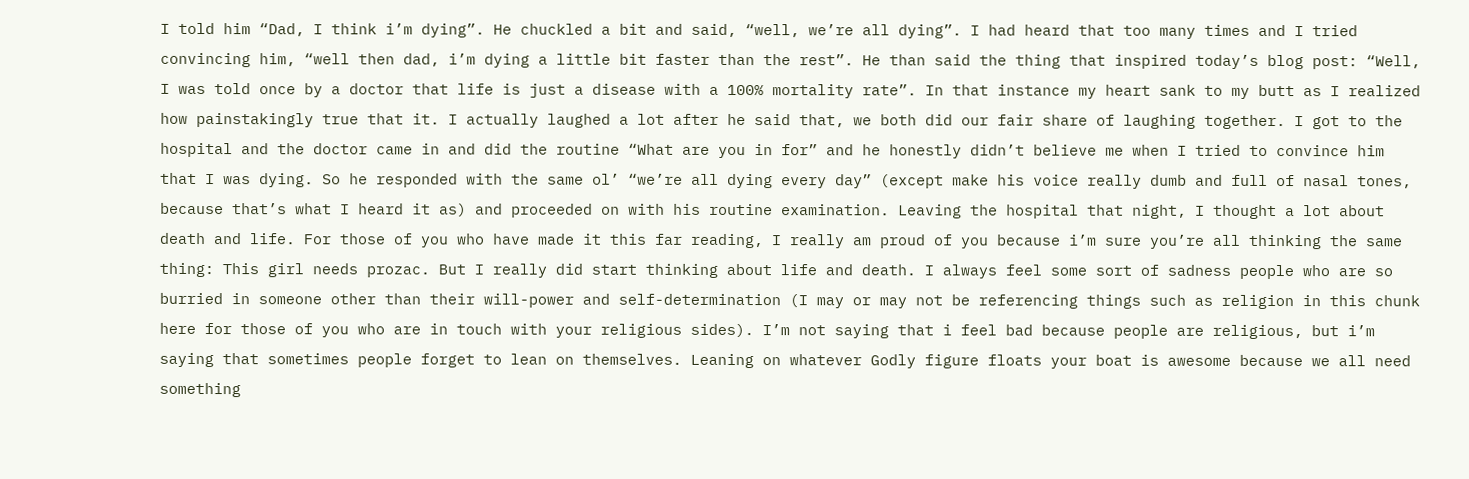I told him “Dad, I think i’m dying”. He chuckled a bit and said, “well, we’re all dying”. I had heard that too many times and I tried convincing him, “well then dad, i’m dying a little bit faster than the rest”. He than said the thing that inspired today’s blog post: “Well, I was told once by a doctor that life is just a disease with a 100% mortality rate”. In that instance my heart sank to my butt as I realized how painstakingly true that it. I actually laughed a lot after he said that, we both did our fair share of laughing together. I got to the hospital and the doctor came in and did the routine “What are you in for” and he honestly didn’t believe me when I tried to convince him that I was dying. So he responded with the same ol’ “we’re all dying every day” (except make his voice really dumb and full of nasal tones, because that’s what I heard it as) and proceeded on with his routine examination. Leaving the hospital that night, I thought a lot about death and life. For those of you who have made it this far reading, I really am proud of you because i’m sure you’re all thinking the same thing: This girl needs prozac. But I really did start thinking about life and death. I always feel some sort of sadness people who are so burried in someone other than their will-power and self-determination (I may or may not be referencing things such as religion in this chunk here for those of you who are in touch with your religious sides). I’m not saying that i feel bad because people are religious, but i’m saying that sometimes people forget to lean on themselves. Leaning on whatever Godly figure floats your boat is awesome because we all need something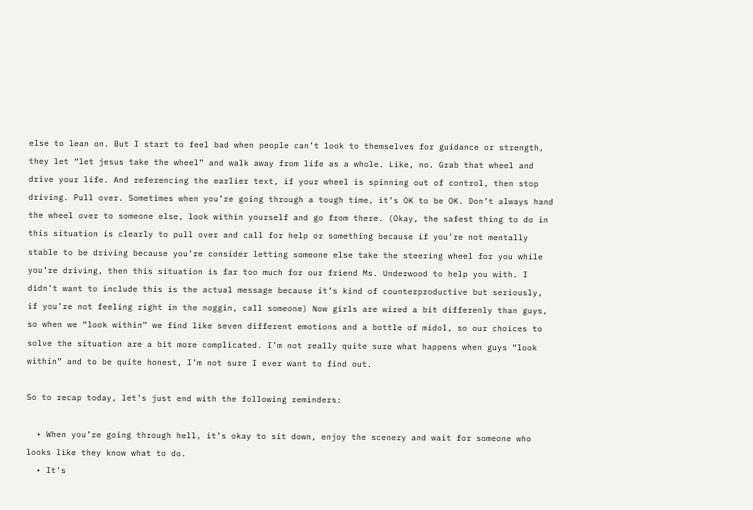else to lean on. But I start to feel bad when people can’t look to themselves for guidance or strength, they let “let jesus take the wheel” and walk away from life as a whole. Like, no. Grab that wheel and drive your life. And referencing the earlier text, if your wheel is spinning out of control, then stop driving. Pull over. Sometimes when you’re going through a tough time, it’s OK to be OK. Don’t always hand the wheel over to someone else, look within yourself and go from there. (Okay, the safest thing to do in this situation is clearly to pull over and call for help or something because if you’re not mentally stable to be driving because you’re consider letting someone else take the steering wheel for you while you’re driving, then this situation is far too much for our friend Ms. Underwood to help you with. I didn’t want to include this is the actual message because it’s kind of counterproductive but seriously, if you’re not feeling right in the noggin, call someone) Now girls are wired a bit differenly than guys, so when we “look within” we find like seven different emotions and a bottle of midol, so our choices to solve the situation are a bit more complicated. I’m not really quite sure what happens when guys “look within” and to be quite honest, I’m not sure I ever want to find out.

So to recap today, let’s just end with the following reminders:

  • When you’re going through hell, it’s okay to sit down, enjoy the scenery and wait for someone who looks like they know what to do.
  • It’s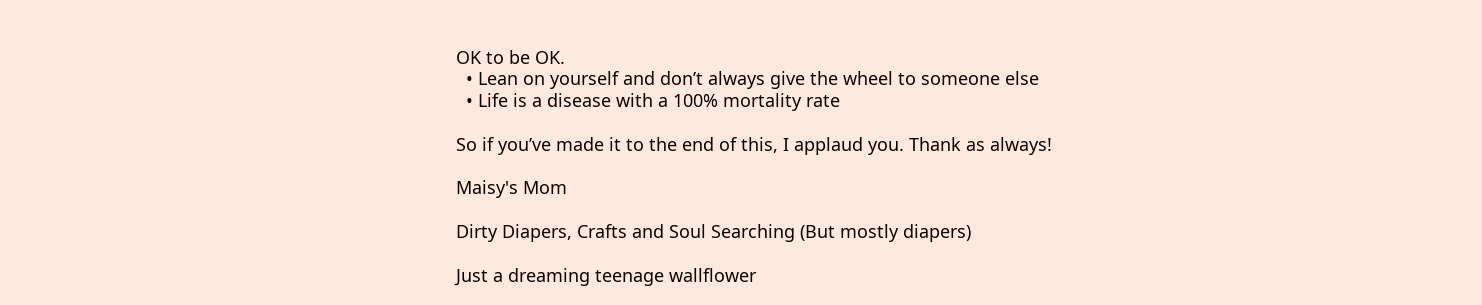OK to be OK.
  • Lean on yourself and don’t always give the wheel to someone else
  • Life is a disease with a 100% mortality rate

So if you’ve made it to the end of this, I applaud you. Thank as always!

Maisy's Mom

Dirty Diapers, Crafts and Soul Searching (But mostly diapers)

Just a dreaming teenage wallflower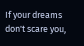If your dreams don't scare you,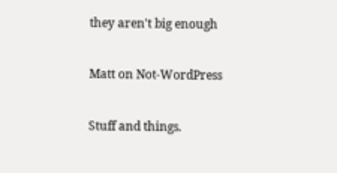they aren't big enough

Matt on Not-WordPress

Stuff and things.